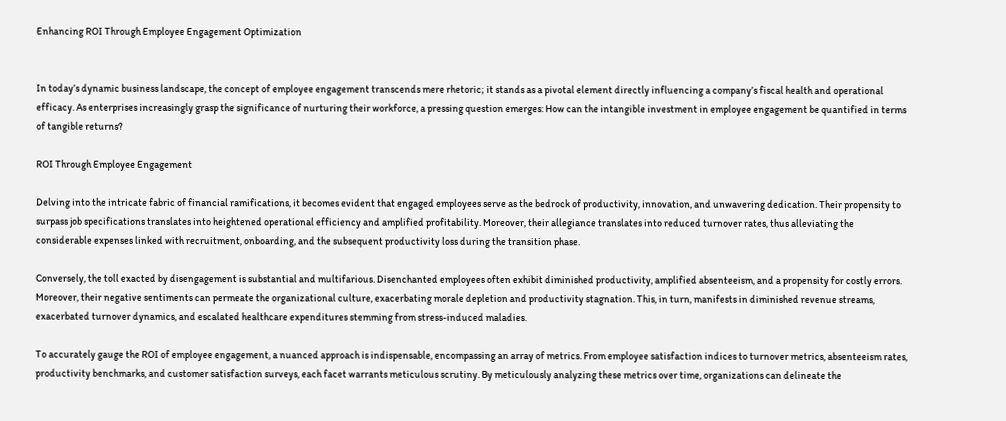Enhancing ROI Through Employee Engagement Optimization


In today’s dynamic business landscape, the concept of employee engagement transcends mere rhetoric; it stands as a pivotal element directly influencing a company’s fiscal health and operational efficacy. As enterprises increasingly grasp the significance of nurturing their workforce, a pressing question emerges: How can the intangible investment in employee engagement be quantified in terms of tangible returns?

ROI Through Employee Engagement

Delving into the intricate fabric of financial ramifications, it becomes evident that engaged employees serve as the bedrock of productivity, innovation, and unwavering dedication. Their propensity to surpass job specifications translates into heightened operational efficiency and amplified profitability. Moreover, their allegiance translates into reduced turnover rates, thus alleviating the considerable expenses linked with recruitment, onboarding, and the subsequent productivity loss during the transition phase.

Conversely, the toll exacted by disengagement is substantial and multifarious. Disenchanted employees often exhibit diminished productivity, amplified absenteeism, and a propensity for costly errors. Moreover, their negative sentiments can permeate the organizational culture, exacerbating morale depletion and productivity stagnation. This, in turn, manifests in diminished revenue streams, exacerbated turnover dynamics, and escalated healthcare expenditures stemming from stress-induced maladies.

To accurately gauge the ROI of employee engagement, a nuanced approach is indispensable, encompassing an array of metrics. From employee satisfaction indices to turnover metrics, absenteeism rates, productivity benchmarks, and customer satisfaction surveys, each facet warrants meticulous scrutiny. By meticulously analyzing these metrics over time, organizations can delineate the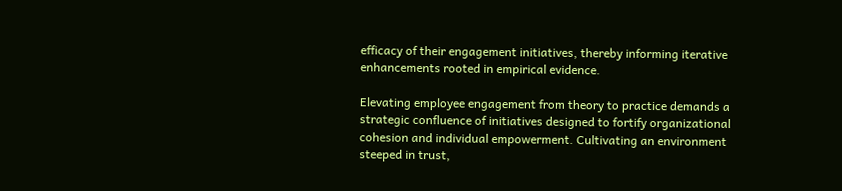efficacy of their engagement initiatives, thereby informing iterative enhancements rooted in empirical evidence.

Elevating employee engagement from theory to practice demands a strategic confluence of initiatives designed to fortify organizational cohesion and individual empowerment. Cultivating an environment steeped in trust,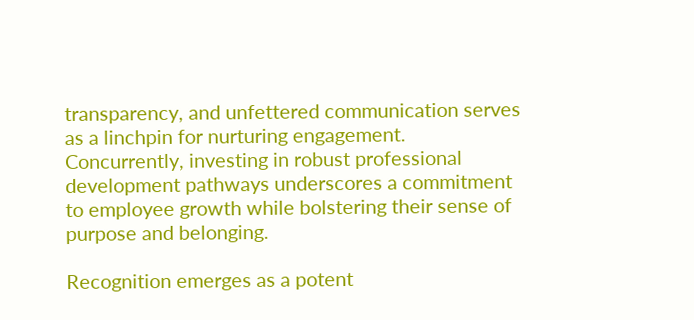transparency, and unfettered communication serves as a linchpin for nurturing engagement. Concurrently, investing in robust professional development pathways underscores a commitment to employee growth while bolstering their sense of purpose and belonging.

Recognition emerges as a potent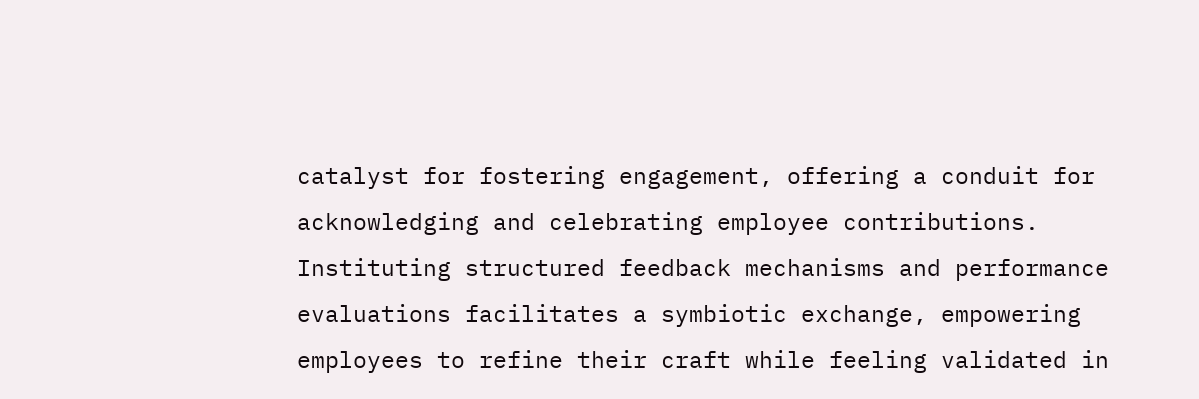catalyst for fostering engagement, offering a conduit for acknowledging and celebrating employee contributions. Instituting structured feedback mechanisms and performance evaluations facilitates a symbiotic exchange, empowering employees to refine their craft while feeling validated in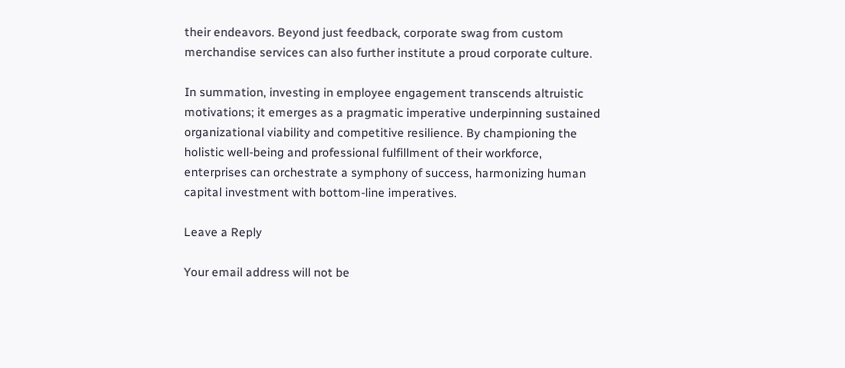their endeavors. Beyond just feedback, corporate swag from custom merchandise services can also further institute a proud corporate culture.

In summation, investing in employee engagement transcends altruistic motivations; it emerges as a pragmatic imperative underpinning sustained organizational viability and competitive resilience. By championing the holistic well-being and professional fulfillment of their workforce, enterprises can orchestrate a symphony of success, harmonizing human capital investment with bottom-line imperatives.

Leave a Reply

Your email address will not be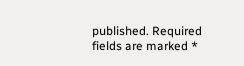published. Required fields are marked *